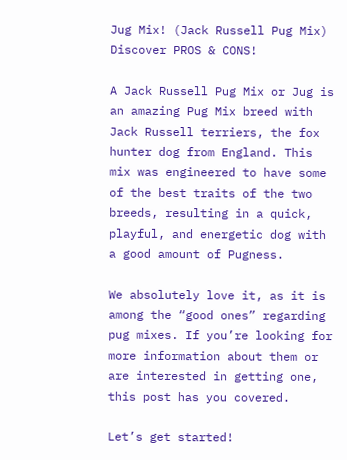Jug Mix! (Jack Russell Pug Mix) Discover PROS & CONS!

A Jack Russell Pug Mix or Jug is an amazing Pug Mix breed with Jack Russell terriers, the fox hunter dog from England. This mix was engineered to have some of the best traits of the two breeds, resulting in a quick, playful, and energetic dog with a good amount of Pugness.

We absolutely love it, as it is among the “good ones” regarding pug mixes. If you’re looking for more information about them or are interested in getting one, this post has you covered.

Let’s get started!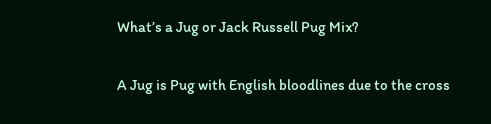What’s a Jug or Jack Russell Pug Mix?

A Jug is Pug with English bloodlines due to the cross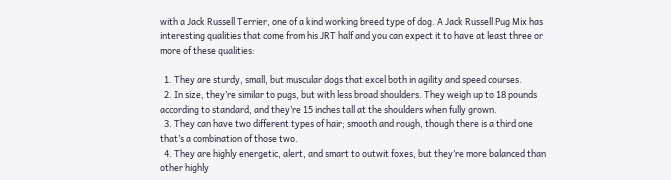with a Jack Russell Terrier, one of a kind working breed type of dog. A Jack Russell Pug Mix has interesting qualities that come from his JRT half and you can expect it to have at least three or more of these qualities:

  1. They are sturdy, small, but muscular dogs that excel both in agility and speed courses.
  2. In size, they’re similar to pugs, but with less broad shoulders. They weigh up to 18 pounds according to standard, and they’re 15 inches tall at the shoulders when fully grown.
  3. They can have two different types of hair; smooth and rough, though there is a third one that’s a combination of those two.
  4. They are highly energetic, alert, and smart to outwit foxes, but they’re more balanced than other highly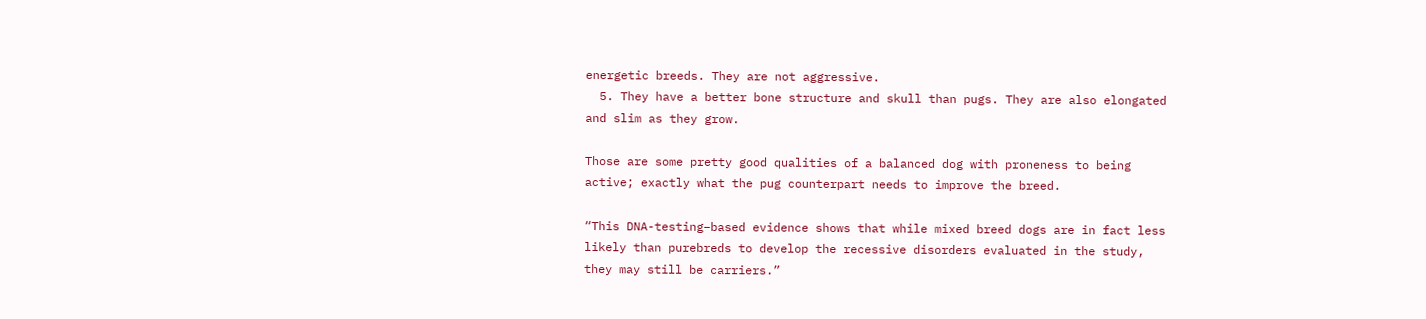energetic breeds. They are not aggressive.
  5. They have a better bone structure and skull than pugs. They are also elongated and slim as they grow.

Those are some pretty good qualities of a balanced dog with proneness to being active; exactly what the pug counterpart needs to improve the breed.

“This DNA-testing–based evidence shows that while mixed breed dogs are in fact less likely than purebreds to develop the recessive disorders evaluated in the study, they may still be carriers.”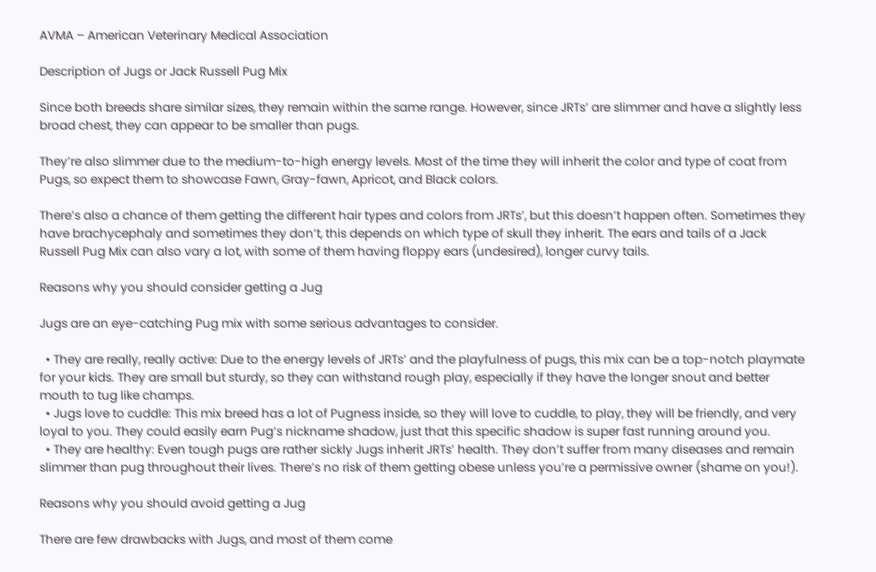AVMA – American Veterinary Medical Association

Description of Jugs or Jack Russell Pug Mix

Since both breeds share similar sizes, they remain within the same range. However, since JRTs’ are slimmer and have a slightly less broad chest, they can appear to be smaller than pugs.

They’re also slimmer due to the medium-to-high energy levels. Most of the time they will inherit the color and type of coat from Pugs, so expect them to showcase Fawn, Gray-fawn, Apricot, and Black colors.

There’s also a chance of them getting the different hair types and colors from JRTs’, but this doesn’t happen often. Sometimes they have brachycephaly and sometimes they don’t, this depends on which type of skull they inherit. The ears and tails of a Jack Russell Pug Mix can also vary a lot, with some of them having floppy ears (undesired), longer curvy tails.

Reasons why you should consider getting a Jug

Jugs are an eye-catching Pug mix with some serious advantages to consider.

  • They are really, really active: Due to the energy levels of JRTs’ and the playfulness of pugs, this mix can be a top-notch playmate for your kids. They are small but sturdy, so they can withstand rough play, especially if they have the longer snout and better mouth to tug like champs.
  • Jugs love to cuddle: This mix breed has a lot of Pugness inside, so they will love to cuddle, to play, they will be friendly, and very loyal to you. They could easily earn Pug’s nickname shadow, just that this specific shadow is super fast running around you.
  • They are healthy: Even tough pugs are rather sickly Jugs inherit JRTs’ health. They don’t suffer from many diseases and remain slimmer than pug throughout their lives. There’s no risk of them getting obese unless you’re a permissive owner (shame on you!).

Reasons why you should avoid getting a Jug

There are few drawbacks with Jugs, and most of them come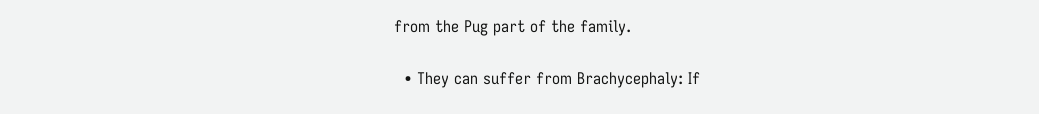from the Pug part of the family.

  • They can suffer from Brachycephaly: If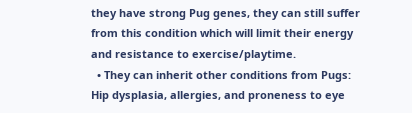they have strong Pug genes, they can still suffer from this condition which will limit their energy and resistance to exercise/playtime.
  • They can inherit other conditions from Pugs: Hip dysplasia, allergies, and proneness to eye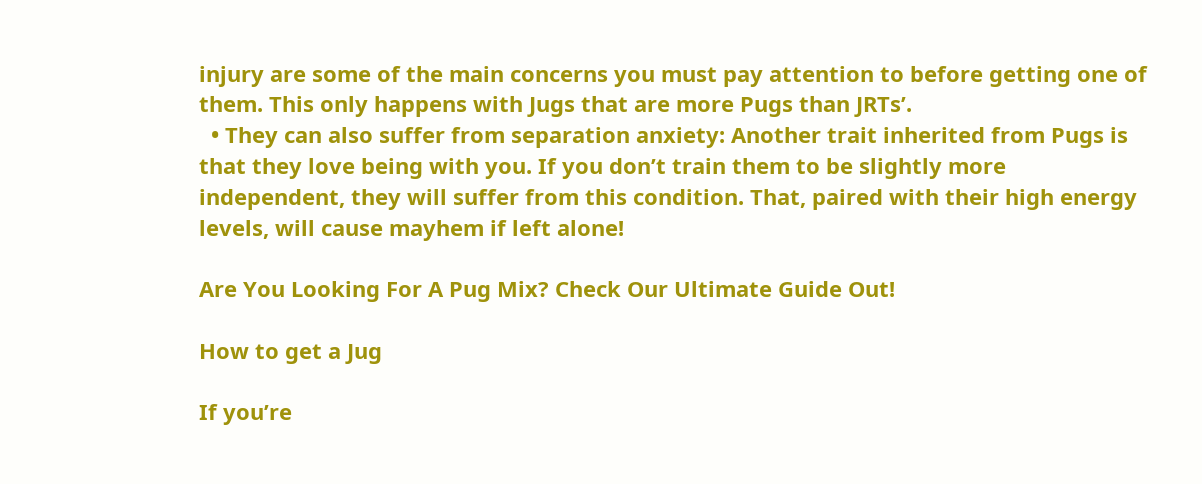injury are some of the main concerns you must pay attention to before getting one of them. This only happens with Jugs that are more Pugs than JRTs’.
  • They can also suffer from separation anxiety: Another trait inherited from Pugs is that they love being with you. If you don’t train them to be slightly more independent, they will suffer from this condition. That, paired with their high energy levels, will cause mayhem if left alone!

Are You Looking For A Pug Mix? Check Our Ultimate Guide Out!

How to get a Jug

If you’re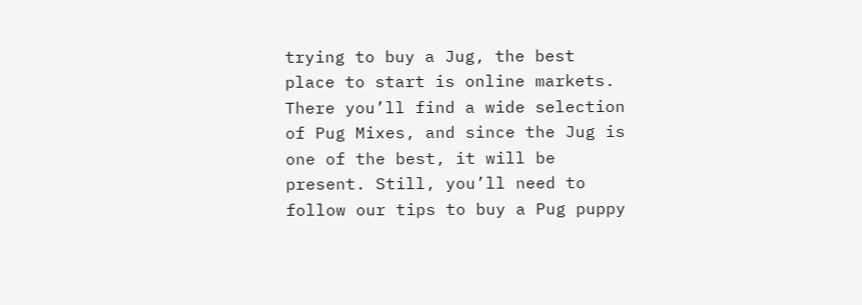trying to buy a Jug, the best place to start is online markets. There you’ll find a wide selection of Pug Mixes, and since the Jug is one of the best, it will be present. Still, you’ll need to follow our tips to buy a Pug puppy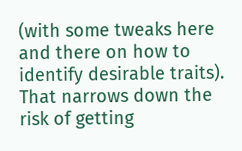(with some tweaks here and there on how to identify desirable traits). That narrows down the risk of getting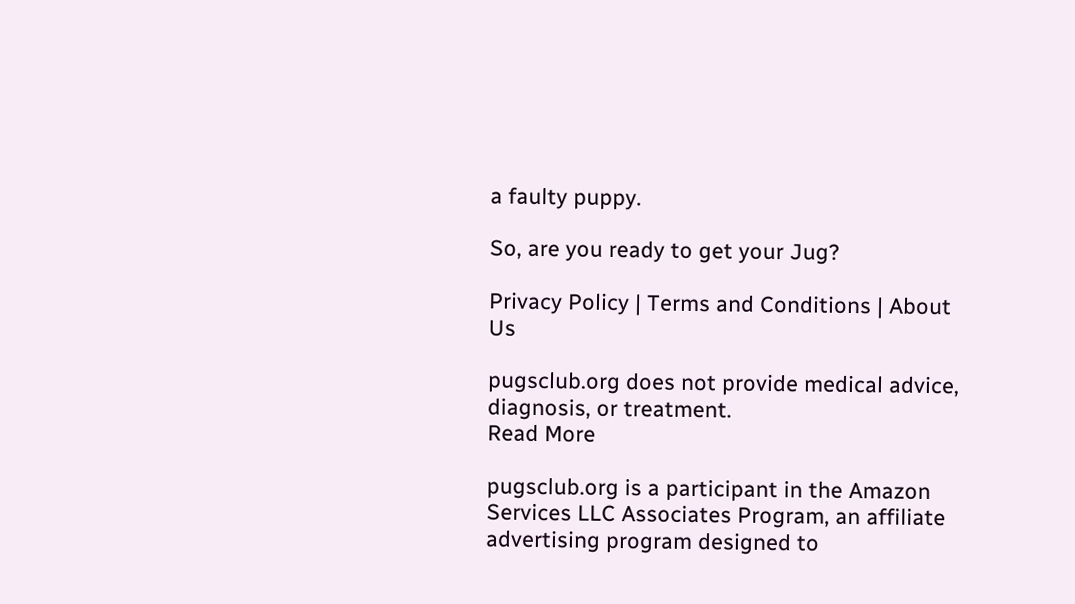a faulty puppy.

So, are you ready to get your Jug?

Privacy Policy | Terms and Conditions | About Us

pugsclub.org does not provide medical advice, diagnosis, or treatment.
Read More

pugsclub.org is a participant in the Amazon Services LLC Associates Program, an affiliate advertising program designed to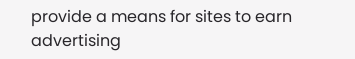provide a means for sites to earn advertising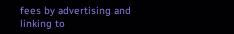fees by advertising and linking to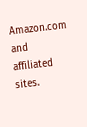Amazon.com and affiliated sites.